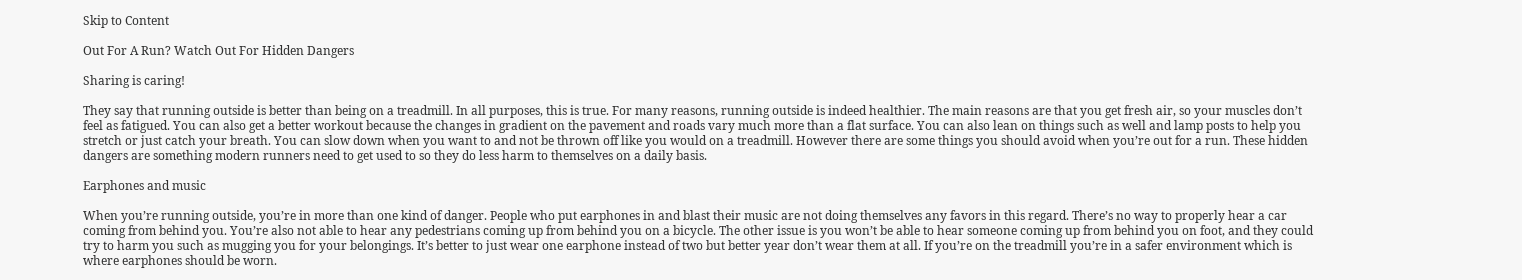Skip to Content

Out For A Run? Watch Out For Hidden Dangers

Sharing is caring!

They say that running outside is better than being on a treadmill. In all purposes, this is true. For many reasons, running outside is indeed healthier. The main reasons are that you get fresh air, so your muscles don’t feel as fatigued. You can also get a better workout because the changes in gradient on the pavement and roads vary much more than a flat surface. You can also lean on things such as well and lamp posts to help you stretch or just catch your breath. You can slow down when you want to and not be thrown off like you would on a treadmill. However there are some things you should avoid when you’re out for a run. These hidden dangers are something modern runners need to get used to so they do less harm to themselves on a daily basis.

Earphones and music

When you’re running outside, you’re in more than one kind of danger. People who put earphones in and blast their music are not doing themselves any favors in this regard. There’s no way to properly hear a car coming from behind you. You’re also not able to hear any pedestrians coming up from behind you on a bicycle. The other issue is you won’t be able to hear someone coming up from behind you on foot, and they could try to harm you such as mugging you for your belongings. It’s better to just wear one earphone instead of two but better year don’t wear them at all. If you’re on the treadmill you’re in a safer environment which is where earphones should be worn.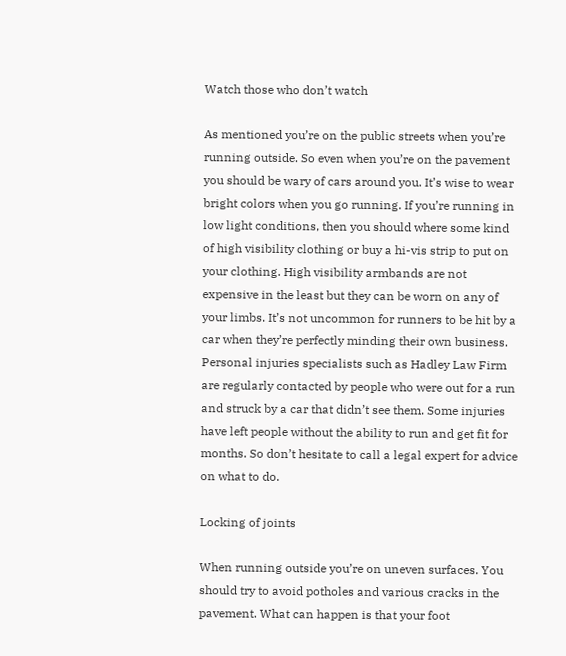Watch those who don’t watch

As mentioned you’re on the public streets when you’re running outside. So even when you’re on the pavement you should be wary of cars around you. It’s wise to wear bright colors when you go running. If you’re running in low light conditions, then you should where some kind of high visibility clothing or buy a hi-vis strip to put on your clothing. High visibility armbands are not expensive in the least but they can be worn on any of your limbs. It’s not uncommon for runners to be hit by a car when they’re perfectly minding their own business. Personal injuries specialists such as Hadley Law Firm are regularly contacted by people who were out for a run and struck by a car that didn’t see them. Some injuries have left people without the ability to run and get fit for months. So don’t hesitate to call a legal expert for advice on what to do.

Locking of joints

When running outside you’re on uneven surfaces. You should try to avoid potholes and various cracks in the pavement. What can happen is that your foot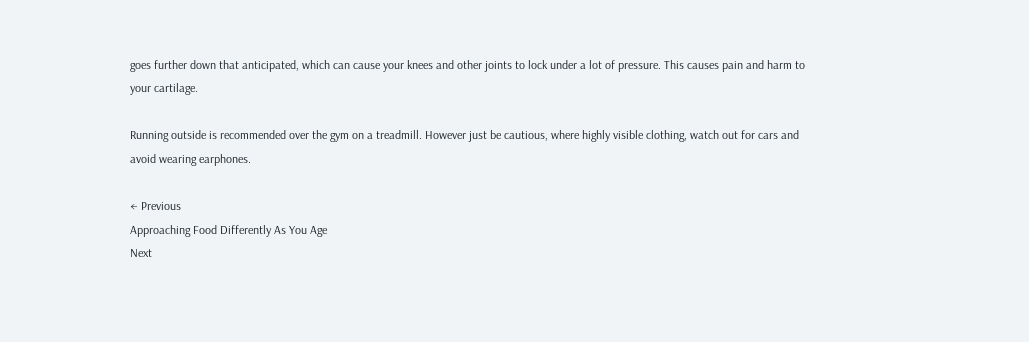goes further down that anticipated, which can cause your knees and other joints to lock under a lot of pressure. This causes pain and harm to your cartilage.

Running outside is recommended over the gym on a treadmill. However just be cautious, where highly visible clothing, watch out for cars and avoid wearing earphones.

← Previous
Approaching Food Differently As You Age
Next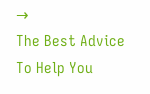→
The Best Advice To Help You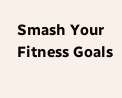Smash Your Fitness Goals